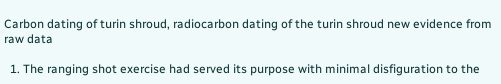Carbon dating of turin shroud, radiocarbon dating of the turin shroud new evidence from raw data

  1. The ranging shot exercise had served its purpose with minimal disfiguration to the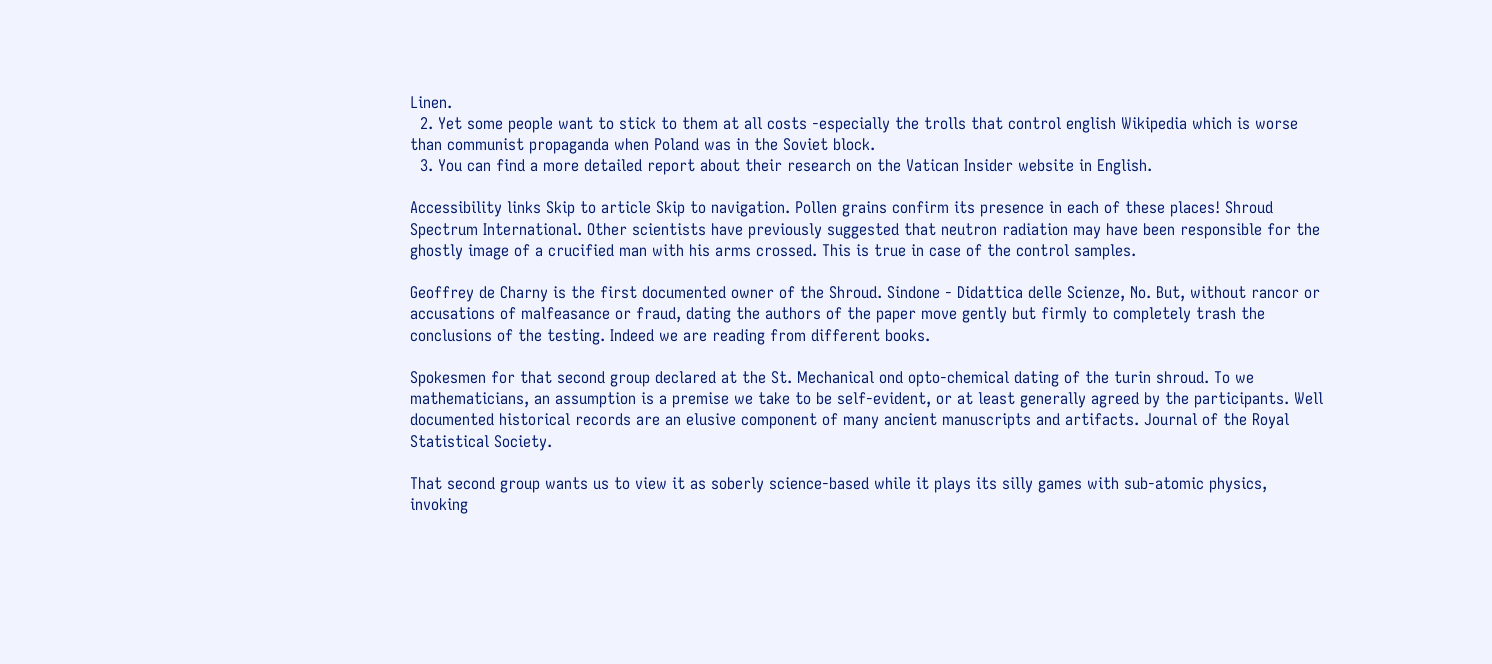Linen.
  2. Yet some people want to stick to them at all costs -especially the trolls that control english Wikipedia which is worse than communist propaganda when Poland was in the Soviet block.
  3. You can find a more detailed report about their research on the Vatican Insider website in English.

Accessibility links Skip to article Skip to navigation. Pollen grains confirm its presence in each of these places! Shroud Spectrum International. Other scientists have previously suggested that neutron radiation may have been responsible for the ghostly image of a crucified man with his arms crossed. This is true in case of the control samples.

Geoffrey de Charny is the first documented owner of the Shroud. Sindone - Didattica delle Scienze, No. But, without rancor or accusations of malfeasance or fraud, dating the authors of the paper move gently but firmly to completely trash the conclusions of the testing. Indeed we are reading from different books.

Spokesmen for that second group declared at the St. Mechanical ond opto-chemical dating of the turin shroud. To we mathematicians, an assumption is a premise we take to be self-evident, or at least generally agreed by the participants. Well documented historical records are an elusive component of many ancient manuscripts and artifacts. Journal of the Royal Statistical Society.

That second group wants us to view it as soberly science-based while it plays its silly games with sub-atomic physics, invoking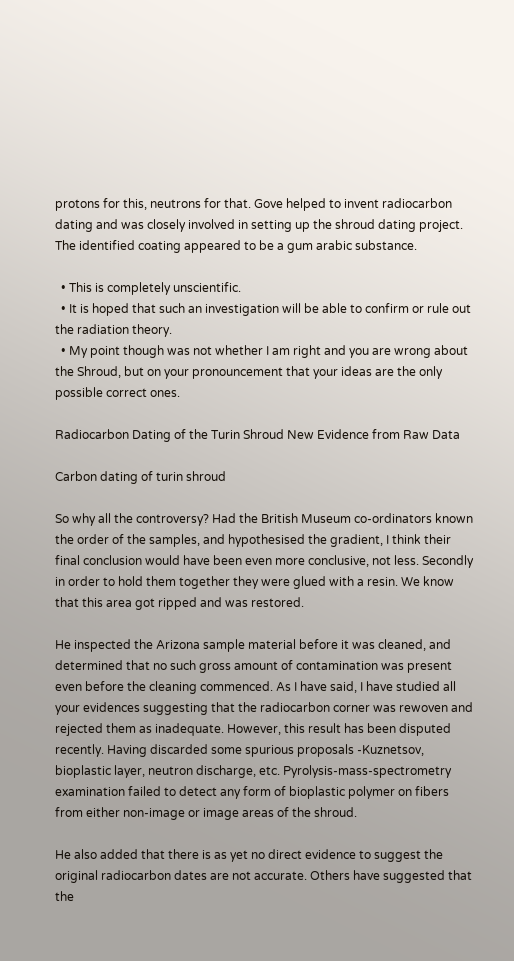protons for this, neutrons for that. Gove helped to invent radiocarbon dating and was closely involved in setting up the shroud dating project. The identified coating appeared to be a gum arabic substance.

  • This is completely unscientific.
  • It is hoped that such an investigation will be able to confirm or rule out the radiation theory.
  • My point though was not whether I am right and you are wrong about the Shroud, but on your pronouncement that your ideas are the only possible correct ones.

Radiocarbon Dating of the Turin Shroud New Evidence from Raw Data

Carbon dating of turin shroud

So why all the controversy? Had the British Museum co-ordinators known the order of the samples, and hypothesised the gradient, I think their final conclusion would have been even more conclusive, not less. Secondly in order to hold them together they were glued with a resin. We know that this area got ripped and was restored.

He inspected the Arizona sample material before it was cleaned, and determined that no such gross amount of contamination was present even before the cleaning commenced. As I have said, I have studied all your evidences suggesting that the radiocarbon corner was rewoven and rejected them as inadequate. However, this result has been disputed recently. Having discarded some spurious proposals -Kuznetsov, bioplastic layer, neutron discharge, etc. Pyrolysis-mass-spectrometry examination failed to detect any form of bioplastic polymer on fibers from either non-image or image areas of the shroud.

He also added that there is as yet no direct evidence to suggest the original radiocarbon dates are not accurate. Others have suggested that the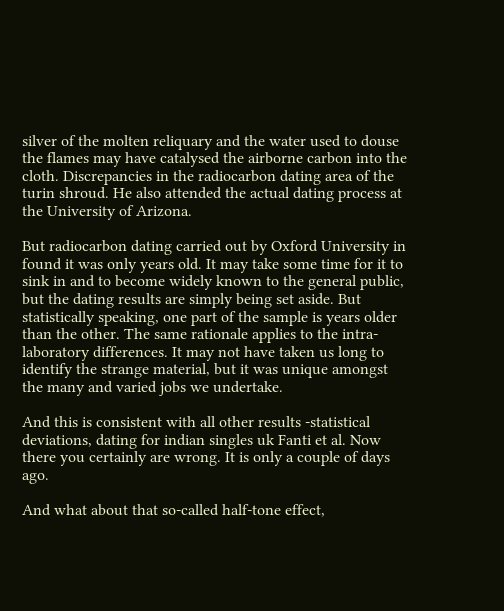silver of the molten reliquary and the water used to douse the flames may have catalysed the airborne carbon into the cloth. Discrepancies in the radiocarbon dating area of the turin shroud. He also attended the actual dating process at the University of Arizona.

But radiocarbon dating carried out by Oxford University in found it was only years old. It may take some time for it to sink in and to become widely known to the general public, but the dating results are simply being set aside. But statistically speaking, one part of the sample is years older than the other. The same rationale applies to the intra-laboratory differences. It may not have taken us long to identify the strange material, but it was unique amongst the many and varied jobs we undertake.

And this is consistent with all other results -statistical deviations, dating for indian singles uk Fanti et al. Now there you certainly are wrong. It is only a couple of days ago.

And what about that so-called half-tone effect,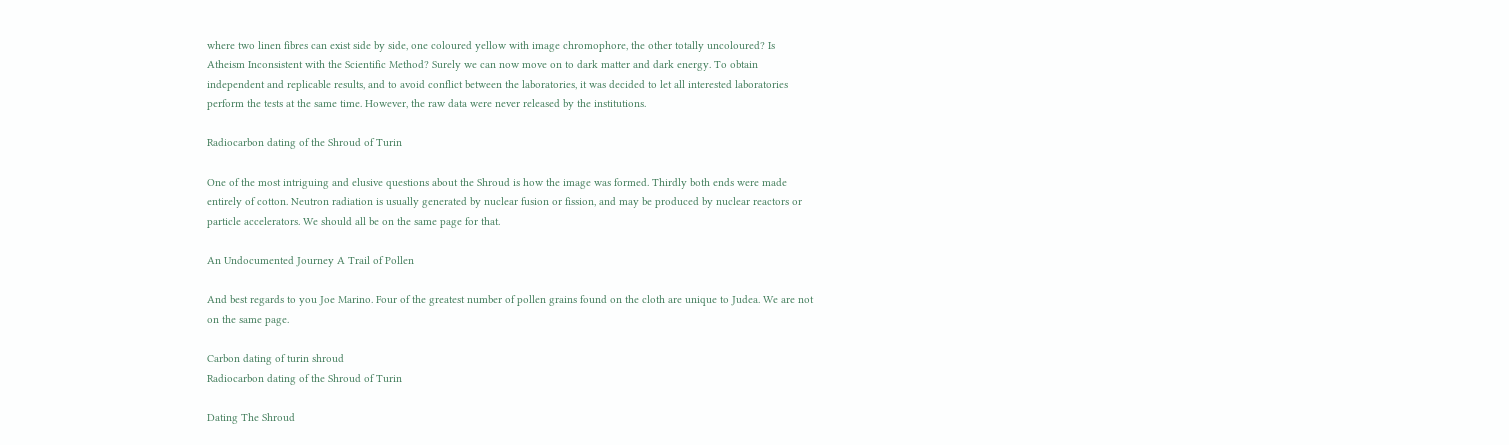where two linen fibres can exist side by side, one coloured yellow with image chromophore, the other totally uncoloured? Is Atheism Inconsistent with the Scientific Method? Surely we can now move on to dark matter and dark energy. To obtain independent and replicable results, and to avoid conflict between the laboratories, it was decided to let all interested laboratories perform the tests at the same time. However, the raw data were never released by the institutions.

Radiocarbon dating of the Shroud of Turin

One of the most intriguing and elusive questions about the Shroud is how the image was formed. Thirdly both ends were made entirely of cotton. Neutron radiation is usually generated by nuclear fusion or fission, and may be produced by nuclear reactors or particle accelerators. We should all be on the same page for that.

An Undocumented Journey A Trail of Pollen

And best regards to you Joe Marino. Four of the greatest number of pollen grains found on the cloth are unique to Judea. We are not on the same page.

Carbon dating of turin shroud
Radiocarbon dating of the Shroud of Turin

Dating The Shroud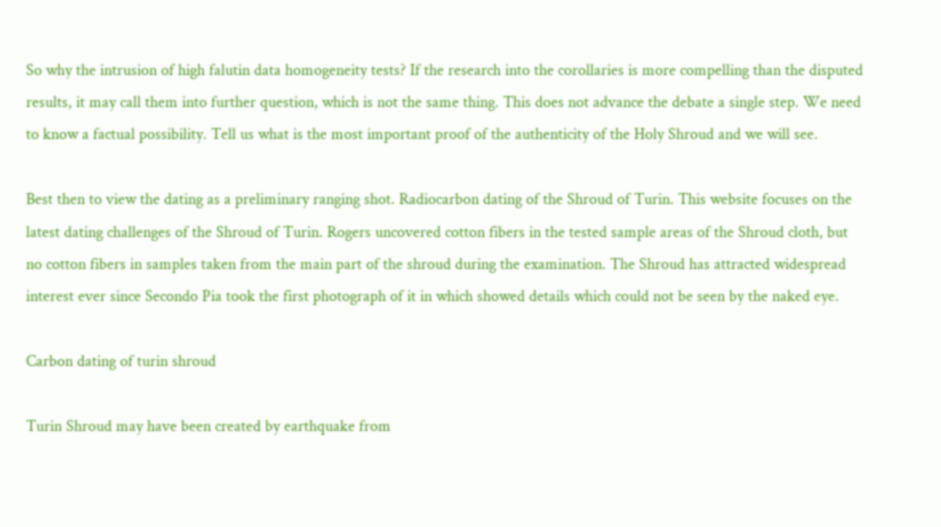So why the intrusion of high falutin data homogeneity tests? If the research into the corollaries is more compelling than the disputed results, it may call them into further question, which is not the same thing. This does not advance the debate a single step. We need to know a factual possibility. Tell us what is the most important proof of the authenticity of the Holy Shroud and we will see.

Best then to view the dating as a preliminary ranging shot. Radiocarbon dating of the Shroud of Turin. This website focuses on the latest dating challenges of the Shroud of Turin. Rogers uncovered cotton fibers in the tested sample areas of the Shroud cloth, but no cotton fibers in samples taken from the main part of the shroud during the examination. The Shroud has attracted widespread interest ever since Secondo Pia took the first photograph of it in which showed details which could not be seen by the naked eye.

Carbon dating of turin shroud

Turin Shroud may have been created by earthquake from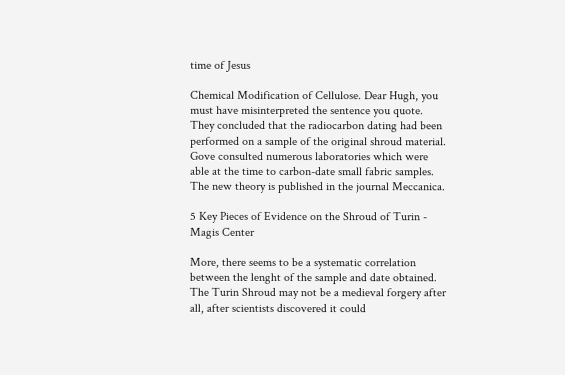time of Jesus

Chemical Modification of Cellulose. Dear Hugh, you must have misinterpreted the sentence you quote. They concluded that the radiocarbon dating had been performed on a sample of the original shroud material. Gove consulted numerous laboratories which were able at the time to carbon-date small fabric samples. The new theory is published in the journal Meccanica.

5 Key Pieces of Evidence on the Shroud of Turin - Magis Center

More, there seems to be a systematic correlation between the lenght of the sample and date obtained. The Turin Shroud may not be a medieval forgery after all, after scientists discovered it could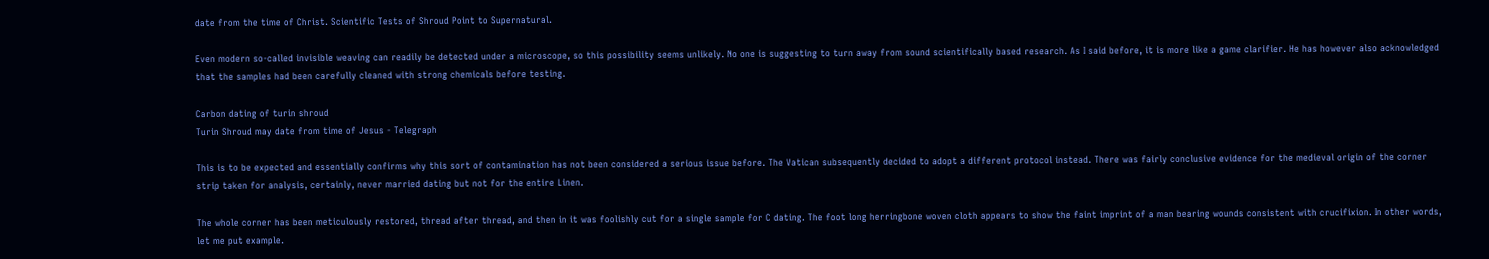date from the time of Christ. Scientific Tests of Shroud Point to Supernatural.

Even modern so-called invisible weaving can readily be detected under a microscope, so this possibility seems unlikely. No one is suggesting to turn away from sound scientifically based research. As I said before, it is more like a game clarifier. He has however also acknowledged that the samples had been carefully cleaned with strong chemicals before testing.

Carbon dating of turin shroud
Turin Shroud may date from time of Jesus - Telegraph

This is to be expected and essentially confirms why this sort of contamination has not been considered a serious issue before. The Vatican subsequently decided to adopt a different protocol instead. There was fairly conclusive evidence for the medieval origin of the corner strip taken for analysis, certainly, never married dating but not for the entire Linen.

The whole corner has been meticulously restored, thread after thread, and then in it was foolishly cut for a single sample for C dating. The foot long herringbone woven cloth appears to show the faint imprint of a man bearing wounds consistent with crucifixion. In other words, let me put example.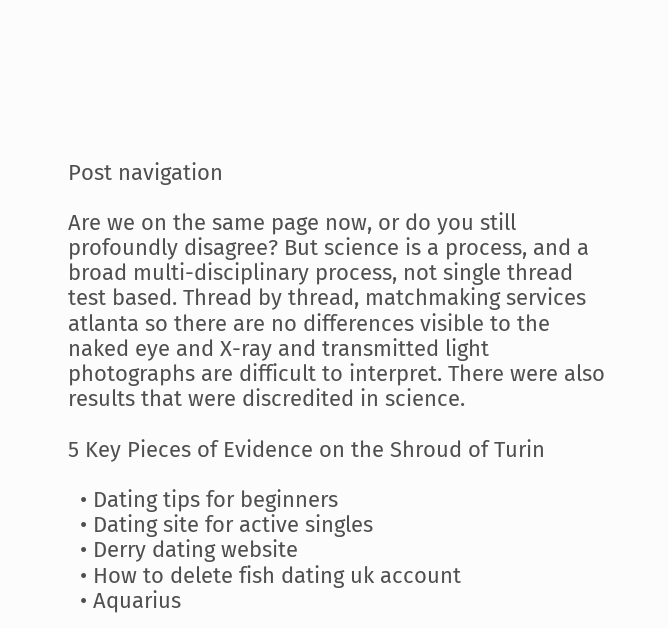Post navigation

Are we on the same page now, or do you still profoundly disagree? But science is a process, and a broad multi-disciplinary process, not single thread test based. Thread by thread, matchmaking services atlanta so there are no differences visible to the naked eye and X-ray and transmitted light photographs are difficult to interpret. There were also results that were discredited in science.

5 Key Pieces of Evidence on the Shroud of Turin

  • Dating tips for beginners
  • Dating site for active singles
  • Derry dating website
  • How to delete fish dating uk account
  • Aquarius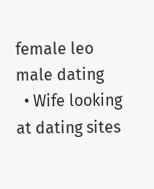female leo male dating
  • Wife looking at dating sites